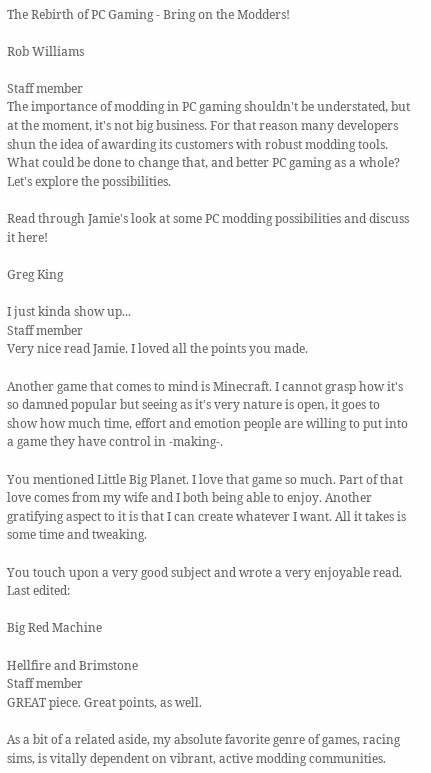The Rebirth of PC Gaming - Bring on the Modders!

Rob Williams

Staff member
The importance of modding in PC gaming shouldn't be understated, but at the moment, it's not big business. For that reason many developers shun the idea of awarding its customers with robust modding tools. What could be done to change that, and better PC gaming as a whole? Let's explore the possibilities.

Read through Jamie's look at some PC modding possibilities and discuss it here!

Greg King

I just kinda show up...
Staff member
Very nice read Jamie. I loved all the points you made.

Another game that comes to mind is Minecraft. I cannot grasp how it's so damned popular but seeing as it's very nature is open, it goes to show how much time, effort and emotion people are willing to put into a game they have control in -making-.

You mentioned Little Big Planet. I love that game so much. Part of that love comes from my wife and I both being able to enjoy. Another gratifying aspect to it is that I can create whatever I want. All it takes is some time and tweaking.

You touch upon a very good subject and wrote a very enjoyable read.
Last edited:

Big Red Machine

Hellfire and Brimstone
Staff member
GREAT piece. Great points, as well.

As a bit of a related aside, my absolute favorite genre of games, racing sims, is vitally dependent on vibrant, active modding communities.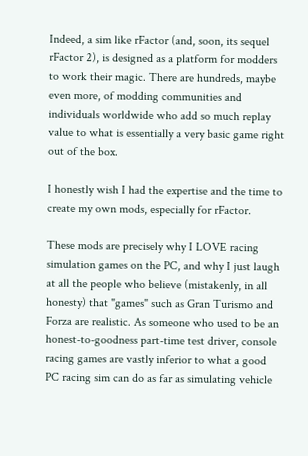Indeed, a sim like rFactor (and, soon, its sequel rFactor 2), is designed as a platform for modders to work their magic. There are hundreds, maybe even more, of modding communities and individuals worldwide who add so much replay value to what is essentially a very basic game right out of the box.

I honestly wish I had the expertise and the time to create my own mods, especially for rFactor.

These mods are precisely why I LOVE racing simulation games on the PC, and why I just laugh at all the people who believe (mistakenly, in all honesty) that "games" such as Gran Turismo and Forza are realistic. As someone who used to be an honest-to-goodness part-time test driver, console racing games are vastly inferior to what a good PC racing sim can do as far as simulating vehicle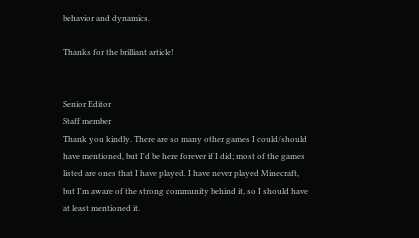behavior and dynamics.

Thanks for the brilliant article!


Senior Editor
Staff member
Thank you kindly. There are so many other games I could/should have mentioned, but I'd be here forever if I did; most of the games listed are ones that I have played. I have never played Minecraft, but I'm aware of the strong community behind it, so I should have at least mentioned it.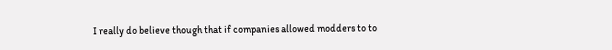I really do believe though that if companies allowed modders to to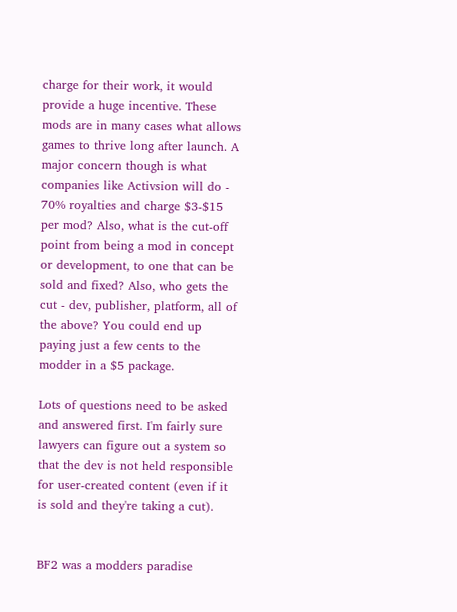charge for their work, it would provide a huge incentive. These mods are in many cases what allows games to thrive long after launch. A major concern though is what companies like Activsion will do - 70% royalties and charge $3-$15 per mod? Also, what is the cut-off point from being a mod in concept or development, to one that can be sold and fixed? Also, who gets the cut - dev, publisher, platform, all of the above? You could end up paying just a few cents to the modder in a $5 package.

Lots of questions need to be asked and answered first. I'm fairly sure lawyers can figure out a system so that the dev is not held responsible for user-created content (even if it is sold and they're taking a cut).


BF2 was a modders paradise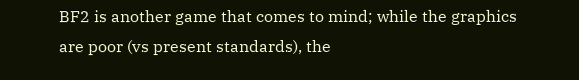BF2 is another game that comes to mind; while the graphics are poor (vs present standards), the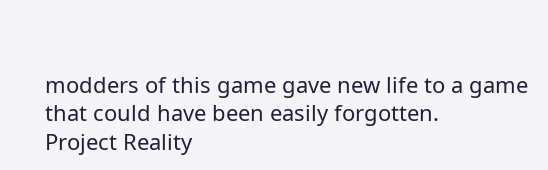modders of this game gave new life to a game that could have been easily forgotten.
Project Reality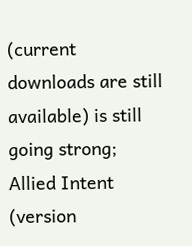(current downloads are still available) is still going strong; Allied Intent (version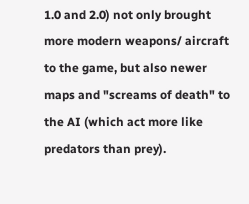1.0 and 2.0) not only brought more modern weapons/ aircraft to the game, but also newer maps and "screams of death" to the AI (which act more like predators than prey).